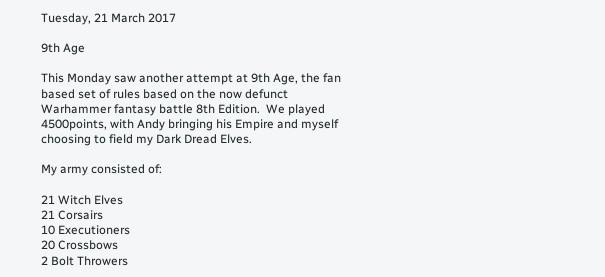Tuesday, 21 March 2017

9th Age

This Monday saw another attempt at 9th Age, the fan based set of rules based on the now defunct Warhammer fantasy battle 8th Edition.  We played 4500points, with Andy bringing his Empire and myself choosing to field my Dark Dread Elves.

My army consisted of:

21 Witch Elves
21 Corsairs
10 Executioners
20 Crossbows
2 Bolt Throwers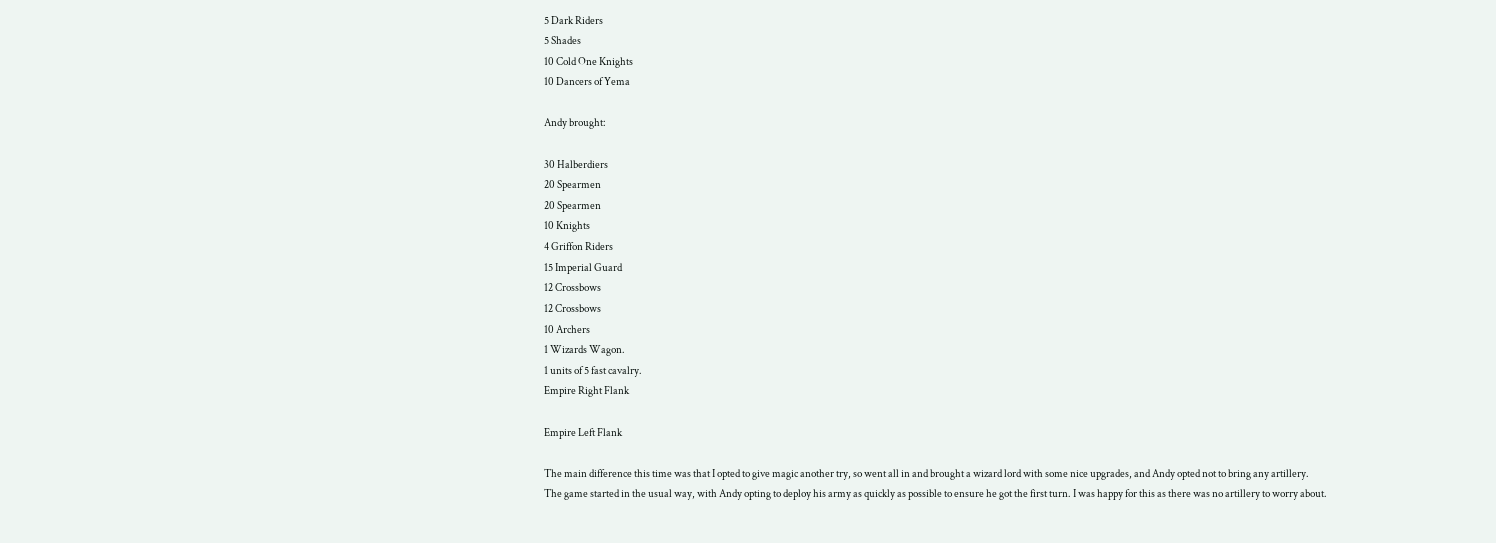5 Dark Riders
5 Shades
10 Cold One Knights
10 Dancers of Yema

Andy brought:

30 Halberdiers
20 Spearmen
20 Spearmen
10 Knights
4 Griffon Riders
15 Imperial Guard
12 Crossbows
12 Crossbows
10 Archers
1 Wizards Wagon.
1 units of 5 fast cavalry.
Empire Right Flank

Empire Left Flank

The main difference this time was that I opted to give magic another try, so went all in and brought a wizard lord with some nice upgrades, and Andy opted not to bring any artillery.
The game started in the usual way, with Andy opting to deploy his army as quickly as possible to ensure he got the first turn. I was happy for this as there was no artillery to worry about.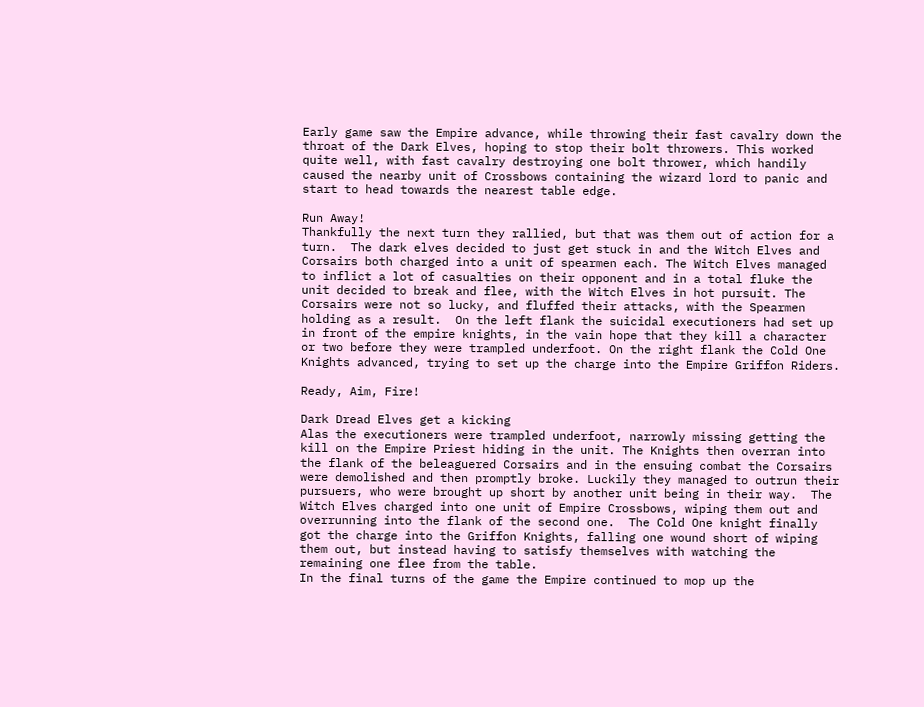Early game saw the Empire advance, while throwing their fast cavalry down the throat of the Dark Elves, hoping to stop their bolt throwers. This worked quite well, with fast cavalry destroying one bolt thrower, which handily caused the nearby unit of Crossbows containing the wizard lord to panic and start to head towards the nearest table edge.

Run Away!
Thankfully the next turn they rallied, but that was them out of action for a turn.  The dark elves decided to just get stuck in and the Witch Elves and Corsairs both charged into a unit of spearmen each. The Witch Elves managed to inflict a lot of casualties on their opponent and in a total fluke the unit decided to break and flee, with the Witch Elves in hot pursuit. The Corsairs were not so lucky, and fluffed their attacks, with the Spearmen holding as a result.  On the left flank the suicidal executioners had set up in front of the empire knights, in the vain hope that they kill a character or two before they were trampled underfoot. On the right flank the Cold One Knights advanced, trying to set up the charge into the Empire Griffon Riders.

Ready, Aim, Fire!

Dark Dread Elves get a kicking
Alas the executioners were trampled underfoot, narrowly missing getting the kill on the Empire Priest hiding in the unit. The Knights then overran into the flank of the beleaguered Corsairs and in the ensuing combat the Corsairs were demolished and then promptly broke. Luckily they managed to outrun their pursuers, who were brought up short by another unit being in their way.  The Witch Elves charged into one unit of Empire Crossbows, wiping them out and overrunning into the flank of the second one.  The Cold One knight finally got the charge into the Griffon Knights, falling one wound short of wiping them out, but instead having to satisfy themselves with watching the remaining one flee from the table.
In the final turns of the game the Empire continued to mop up the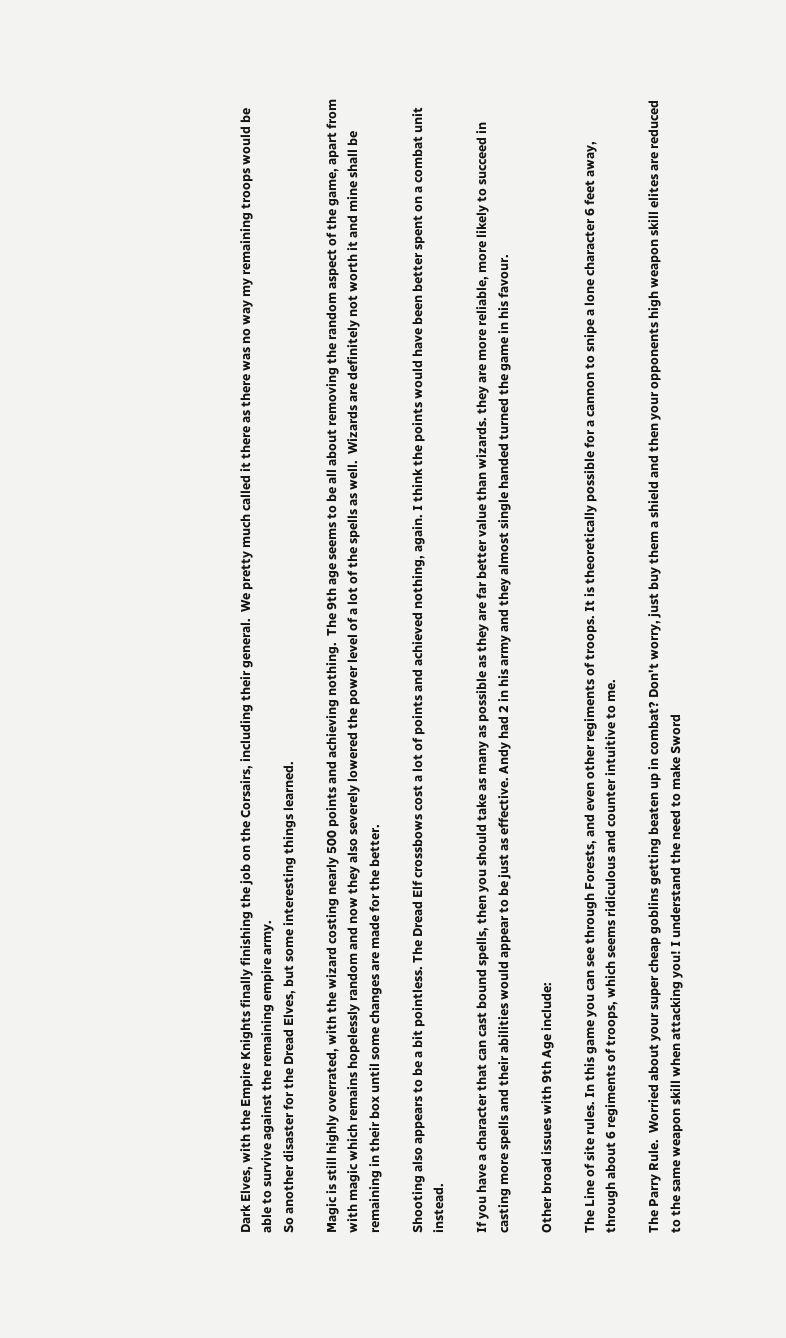Dark Elves, with the Empire Knights finally finishing the job on the Corsairs, including their general.  We pretty much called it there as there was no way my remaining troops would be able to survive against the remaining empire army.
So another disaster for the Dread Elves, but some interesting things learned.

Magic is still highly overrated, with the wizard costing nearly 500 points and achieving nothing.  The 9th age seems to be all about removing the random aspect of the game, apart from with magic which remains hopelessly random and now they also severely lowered the power level of a lot of the spells as well.  Wizards are definitely not worth it and mine shall be remaining in their box until some changes are made for the better.

Shooting also appears to be a bit pointless. The Dread Elf crossbows cost a lot of points and achieved nothing, again. I think the points would have been better spent on a combat unit instead.

If you have a character that can cast bound spells, then you should take as many as possible as they are far better value than wizards. they are more reliable, more likely to succeed in casting more spells and their abilities would appear to be just as effective. Andy had 2 in his army and they almost single handed turned the game in his favour.

Other broad issues with 9th Age include:

The Line of site rules. In this game you can see through Forests, and even other regiments of troops. It is theoretically possible for a cannon to snipe a lone character 6 feet away, through about 6 regiments of troops, which seems ridiculous and counter intuitive to me.

The Parry Rule.  Worried about your super cheap goblins getting beaten up in combat? Don't worry, just buy them a shield and then your opponents high weapon skill elites are reduced to the same weapon skill when attacking you! I understand the need to make Sword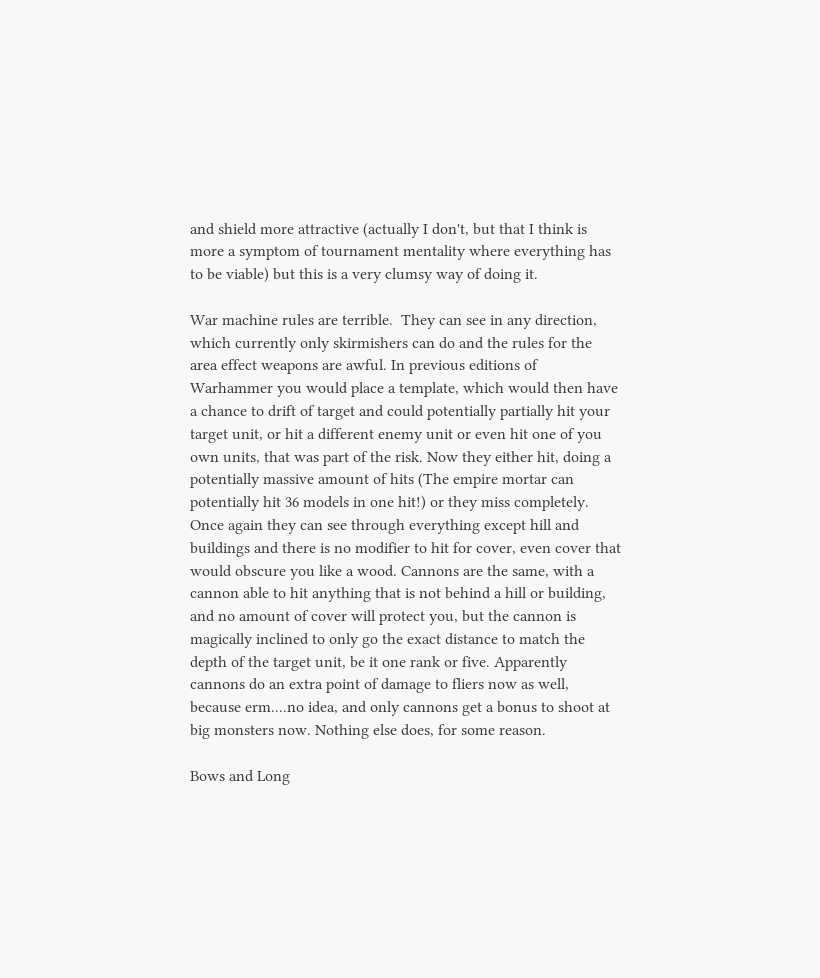and shield more attractive (actually I don't, but that I think is more a symptom of tournament mentality where everything has to be viable) but this is a very clumsy way of doing it.

War machine rules are terrible.  They can see in any direction, which currently only skirmishers can do and the rules for the area effect weapons are awful. In previous editions of Warhammer you would place a template, which would then have a chance to drift of target and could potentially partially hit your target unit, or hit a different enemy unit or even hit one of you own units, that was part of the risk. Now they either hit, doing a potentially massive amount of hits (The empire mortar can potentially hit 36 models in one hit!) or they miss completely. Once again they can see through everything except hill and buildings and there is no modifier to hit for cover, even cover that would obscure you like a wood. Cannons are the same, with a cannon able to hit anything that is not behind a hill or building, and no amount of cover will protect you, but the cannon is magically inclined to only go the exact distance to match the depth of the target unit, be it one rank or five. Apparently cannons do an extra point of damage to fliers now as well, because erm....no idea, and only cannons get a bonus to shoot at big monsters now. Nothing else does, for some reason.

Bows and Long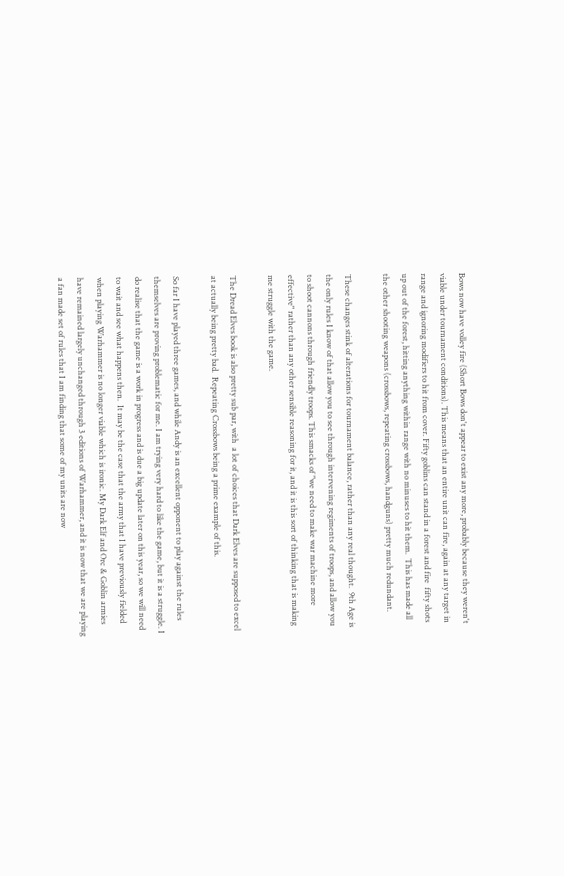Bows now have volley fire (Short Bows don't appear to exist any more, probably because they weren't viable under tournament conditions). This means that an entire unit can fire, again at any target in range and ignoring modifiers to hit from cover. Fifty goblins can stand in a forest and fire  fifty shots up out of the forest, hitting anything within range with no minuses to hit them.  This has made all the other shooting weapons (crossbows, repeating crossbows, handguns) pretty much redundant.

These changes stink of alterations for tournament balance, rather than any real thought.  9th Age is the only rules I know of that allow you to see through intervening regiments of troops, and allow you to shoot cannons through friendly troops. This smacks of "we need to make war machine more effective" rather than any other sensible reasoning for it, and it is this sort of thinking that is making me struggle with the game.

The Dread Elves book is also pretty sub par, with  a lot of choices that Dark Elves are supposed to excel at actually being pretty bad.  Repeating Crossbows being a prime example of this.

So far I have played three games, and while Andy is an excellent opponent to play against the rules themselves are proving problematic for me. I am trying very hard to like the game, but it is a struggle. I do realise that the game is a work in progress and is due a big update later on this year, so we will need to wait and see what happens then.  It may be the case that the army that I have previously fielded when playing Warhammer is no longer viable which is ironic. My Dark Elf and Orc & Goblin armies have remained largely unchanged through 3 editions of Warhammer, and it is now that we are playing a fan made set of rules that I am finding that some of my units are now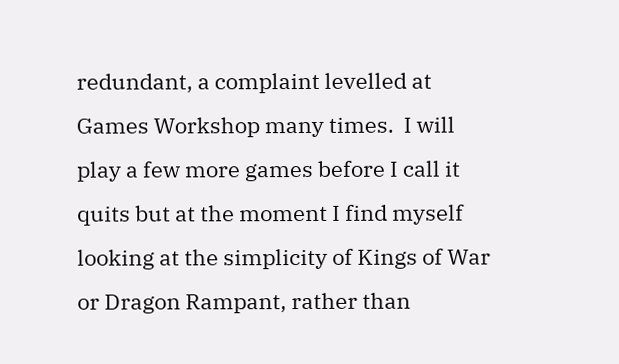redundant, a complaint levelled at Games Workshop many times.  I will play a few more games before I call it quits but at the moment I find myself looking at the simplicity of Kings of War or Dragon Rampant, rather than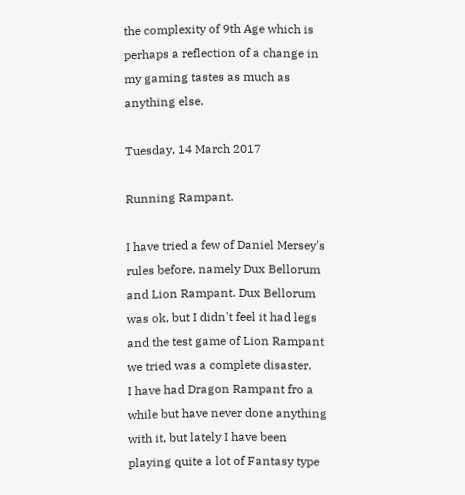the complexity of 9th Age which is perhaps a reflection of a change in my gaming tastes as much as anything else.

Tuesday, 14 March 2017

Running Rampant.

I have tried a few of Daniel Mersey's rules before, namely Dux Bellorum and Lion Rampant. Dux Bellorum was ok, but I didn't feel it had legs and the test game of Lion Rampant we tried was a complete disaster.
I have had Dragon Rampant fro a while but have never done anything with it, but lately I have been playing quite a lot of Fantasy type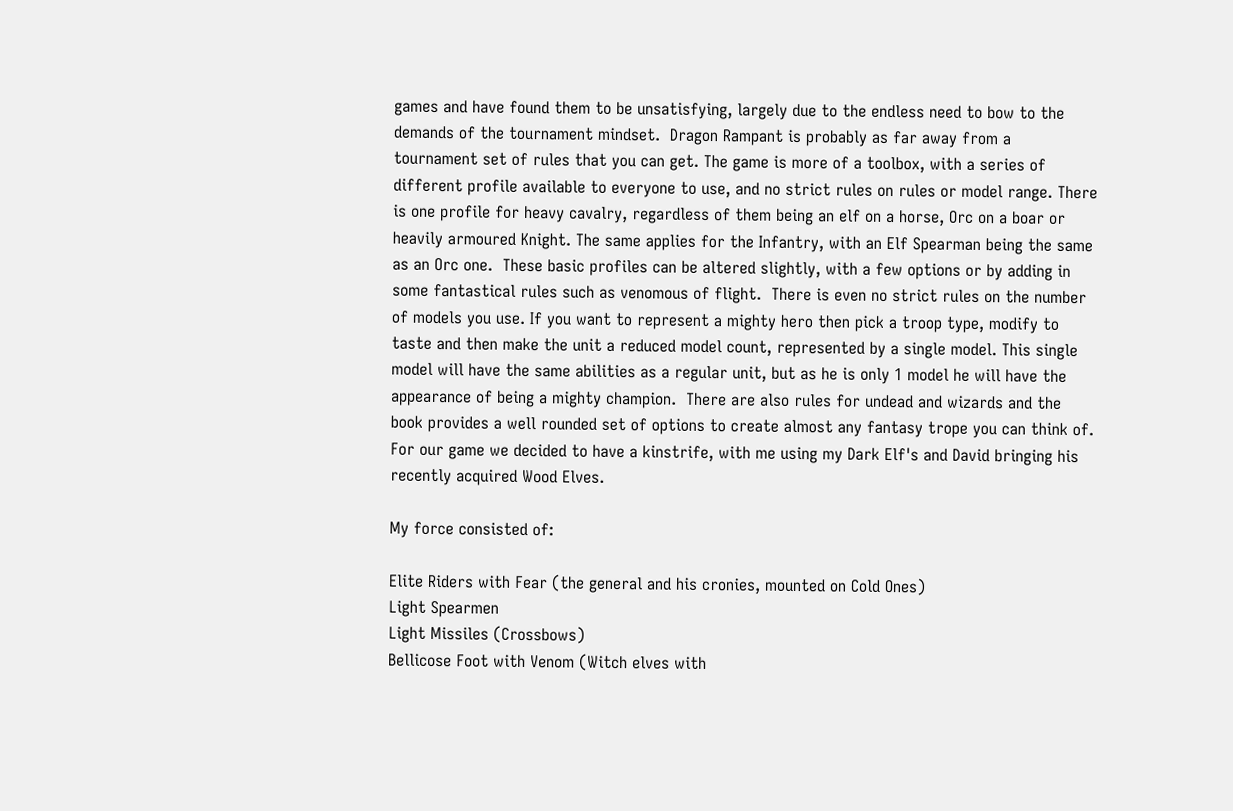games and have found them to be unsatisfying, largely due to the endless need to bow to the demands of the tournament mindset.  Dragon Rampant is probably as far away from a tournament set of rules that you can get. The game is more of a toolbox, with a series of different profile available to everyone to use, and no strict rules on rules or model range. There is one profile for heavy cavalry, regardless of them being an elf on a horse, Orc on a boar or heavily armoured Knight. The same applies for the Infantry, with an Elf Spearman being the same as an Orc one.  These basic profiles can be altered slightly, with a few options or by adding in some fantastical rules such as venomous of flight.  There is even no strict rules on the number of models you use. If you want to represent a mighty hero then pick a troop type, modify to taste and then make the unit a reduced model count, represented by a single model. This single model will have the same abilities as a regular unit, but as he is only 1 model he will have the appearance of being a mighty champion.  There are also rules for undead and wizards and the book provides a well rounded set of options to create almost any fantasy trope you can think of.
For our game we decided to have a kinstrife, with me using my Dark Elf's and David bringing his recently acquired Wood Elves.

My force consisted of:

Elite Riders with Fear (the general and his cronies, mounted on Cold Ones)
Light Spearmen
Light Missiles (Crossbows)
Bellicose Foot with Venom (Witch elves with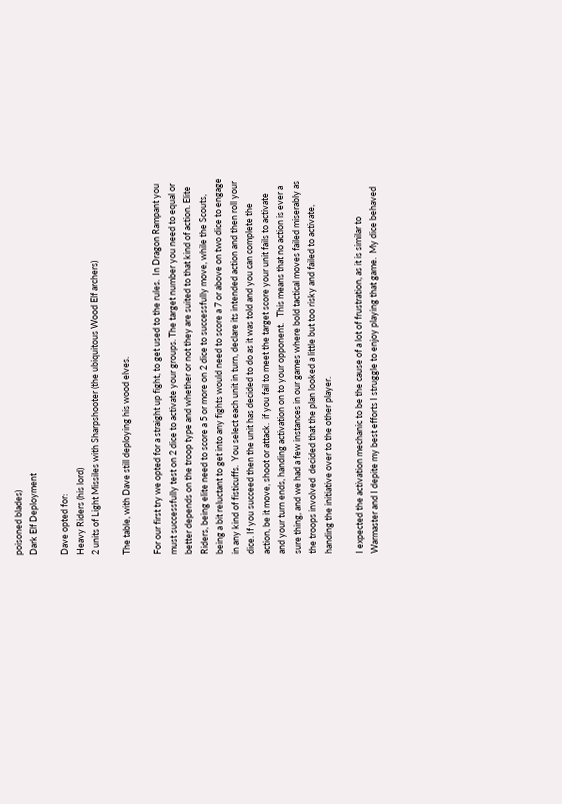poisoned blades)
Dark Elf Deployment

Dave opted for:
Heavy Riders (his lord)
2 units of Light Missiles with Sharpshooter (the ubiquitous Wood Elf archers)

The table, with Dave still deploying his wood elves.

For our first try we opted for a straight up fight, to get used to the rules.  In Dragon Rampant you must successfully test on 2 dice to activate your groups. The target number you need to equal or better depends on the troop type and whether or not they are suited to that kind of action. Elite Riders, being elite need to score a 5 or more on 2 dice to successfully move, while the Scouts, being a bit reluctant to get into any fights would need to score a 7 or above on two dice to engage in any kind of fisticuffs.  You select each unit in turn, declare its intended action and then roll your dice. If you succeed then the unit has decided to do as it was told and you can complete the action, be it move, shoot or attack.  if you fail to meet the target score your unit fails to activate and your turn ends, handing activation on to your opponent.   This means that no action is ever a sure thing, and we had a few instances in our games where bold tactical moves failed miserably as the troops involved  decided that the plan looked a little but too risky and failed to activate, handing the initiative over to the other player.

I expected the activation mechanic to be the cause of a lot of frustration, as it is similar to Warmaster and I depite my best efforts I struggle to enjoy playing that game.  My dice behaved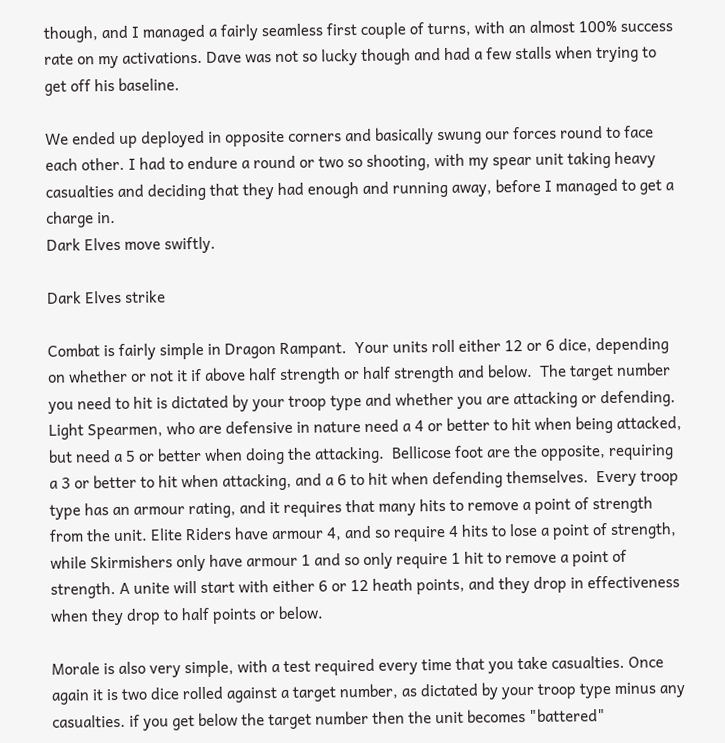though, and I managed a fairly seamless first couple of turns, with an almost 100% success rate on my activations. Dave was not so lucky though and had a few stalls when trying to get off his baseline.

We ended up deployed in opposite corners and basically swung our forces round to face each other. I had to endure a round or two so shooting, with my spear unit taking heavy casualties and deciding that they had enough and running away, before I managed to get a charge in.
Dark Elves move swiftly.

Dark Elves strike

Combat is fairly simple in Dragon Rampant.  Your units roll either 12 or 6 dice, depending on whether or not it if above half strength or half strength and below.  The target number you need to hit is dictated by your troop type and whether you are attacking or defending.  Light Spearmen, who are defensive in nature need a 4 or better to hit when being attacked, but need a 5 or better when doing the attacking.  Bellicose foot are the opposite, requiring a 3 or better to hit when attacking, and a 6 to hit when defending themselves.  Every troop type has an armour rating, and it requires that many hits to remove a point of strength from the unit. Elite Riders have armour 4, and so require 4 hits to lose a point of strength, while Skirmishers only have armour 1 and so only require 1 hit to remove a point of strength. A unite will start with either 6 or 12 heath points, and they drop in effectiveness when they drop to half points or below.

Morale is also very simple, with a test required every time that you take casualties. Once again it is two dice rolled against a target number, as dictated by your troop type minus any casualties. if you get below the target number then the unit becomes "battered"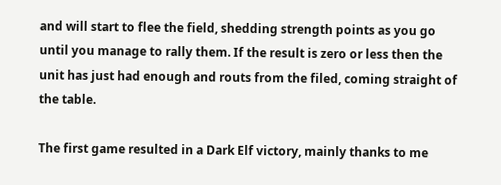and will start to flee the field, shedding strength points as you go until you manage to rally them. If the result is zero or less then the unit has just had enough and routs from the filed, coming straight of the table.

The first game resulted in a Dark Elf victory, mainly thanks to me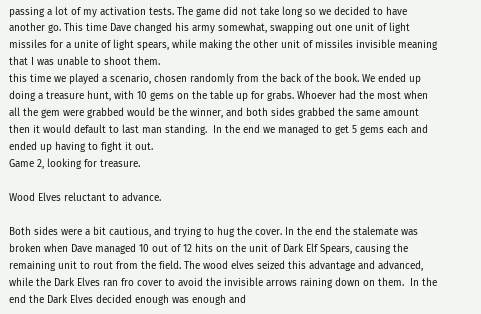passing a lot of my activation tests. The game did not take long so we decided to have another go. This time Dave changed his army somewhat, swapping out one unit of light missiles for a unite of light spears, while making the other unit of missiles invisible meaning that I was unable to shoot them.
this time we played a scenario, chosen randomly from the back of the book. We ended up doing a treasure hunt, with 10 gems on the table up for grabs. Whoever had the most when all the gem were grabbed would be the winner, and both sides grabbed the same amount then it would default to last man standing.  In the end we managed to get 5 gems each and ended up having to fight it out.
Game 2, looking for treasure.

Wood Elves reluctant to advance.

Both sides were a bit cautious, and trying to hug the cover. In the end the stalemate was broken when Dave managed 10 out of 12 hits on the unit of Dark Elf Spears, causing the remaining unit to rout from the field. The wood elves seized this advantage and advanced, while the Dark Elves ran fro cover to avoid the invisible arrows raining down on them.  In the end the Dark Elves decided enough was enough and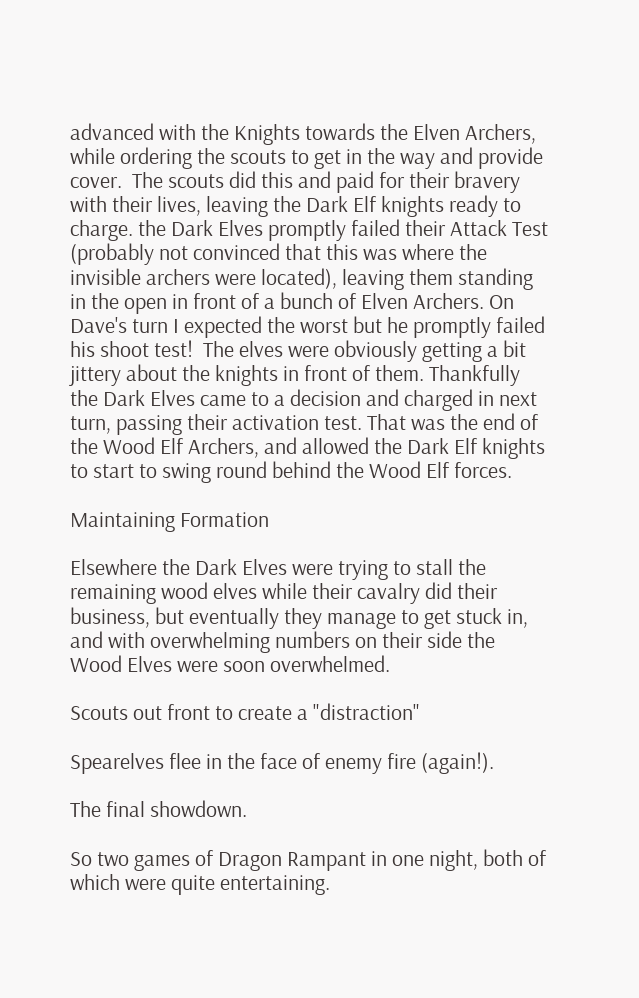advanced with the Knights towards the Elven Archers, while ordering the scouts to get in the way and provide cover.  The scouts did this and paid for their bravery with their lives, leaving the Dark Elf knights ready to charge. the Dark Elves promptly failed their Attack Test (probably not convinced that this was where the invisible archers were located), leaving them standing in the open in front of a bunch of Elven Archers. On Dave's turn I expected the worst but he promptly failed his shoot test!  The elves were obviously getting a bit jittery about the knights in front of them. Thankfully the Dark Elves came to a decision and charged in next turn, passing their activation test. That was the end of the Wood Elf Archers, and allowed the Dark Elf knights to start to swing round behind the Wood Elf forces.

Maintaining Formation

Elsewhere the Dark Elves were trying to stall the remaining wood elves while their cavalry did their business, but eventually they manage to get stuck in, and with overwhelming numbers on their side the Wood Elves were soon overwhelmed.

Scouts out front to create a "distraction"

Spearelves flee in the face of enemy fire (again!).

The final showdown.

So two games of Dragon Rampant in one night, both of which were quite entertaining.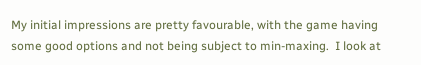My initial impressions are pretty favourable, with the game having some good options and not being subject to min-maxing.  I look at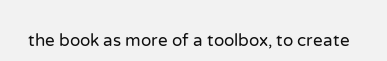the book as more of a toolbox, to create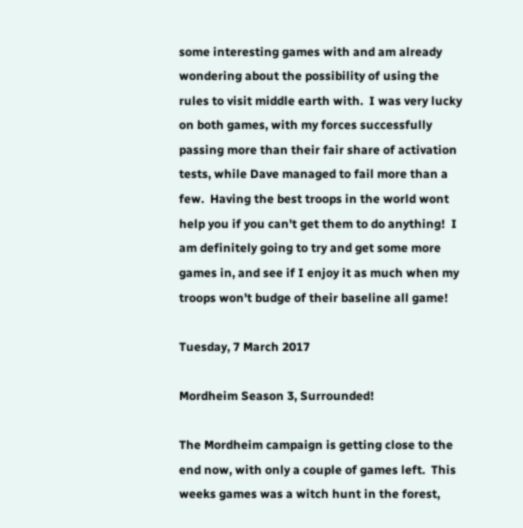some interesting games with and am already wondering about the possibility of using the rules to visit middle earth with.  I was very lucky on both games, with my forces successfully passing more than their fair share of activation tests, while Dave managed to fail more than a few.  Having the best troops in the world wont help you if you can't get them to do anything!  I am definitely going to try and get some more games in, and see if I enjoy it as much when my troops won't budge of their baseline all game!

Tuesday, 7 March 2017

Mordheim Season 3, Surrounded!

The Mordheim campaign is getting close to the end now, with only a couple of games left.  This weeks games was a witch hunt in the forest,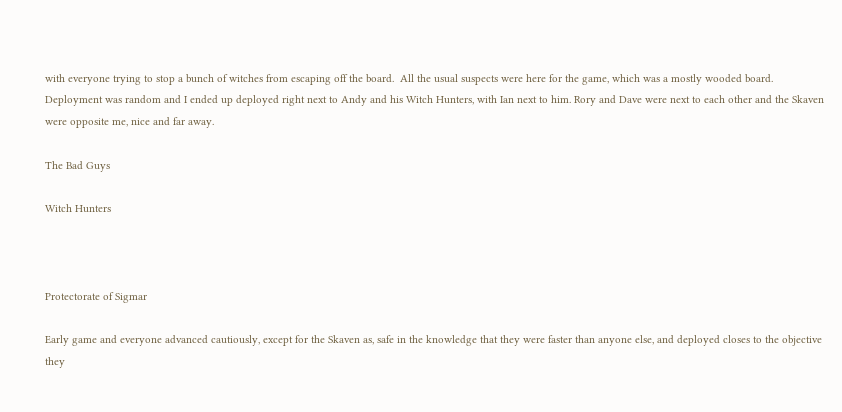with everyone trying to stop a bunch of witches from escaping off the board.  All the usual suspects were here for the game, which was a mostly wooded board.
Deployment was random and I ended up deployed right next to Andy and his Witch Hunters, with Ian next to him. Rory and Dave were next to each other and the Skaven were opposite me, nice and far away.

The Bad Guys

Witch Hunters



Protectorate of Sigmar

Early game and everyone advanced cautiously, except for the Skaven as, safe in the knowledge that they were faster than anyone else, and deployed closes to the objective they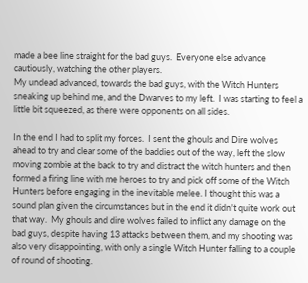made a bee line straight for the bad guys.  Everyone else advance cautiously, watching the other players.
My undead advanced, towards the bad guys, with the Witch Hunters sneaking up behind me, and the Dwarves to my left.  I was starting to feel a little bit squeezed, as there were opponents on all sides.

In the end I had to split my forces.  I sent the ghouls and Dire wolves ahead to try and clear some of the baddies out of the way, left the slow moving zombie at the back to try and distract the witch hunters and then formed a firing line with me heroes to try and pick off some of the Witch Hunters before engaging in the inevitable melee. I thought this was a sound plan given the circumstances but in the end it didn't quite work out that way.  My ghouls and dire wolves failed to inflict any damage on the bad guys, despite having 13 attacks between them, and my shooting was also very disappointing, with only a single Witch Hunter falling to a couple of round of shooting.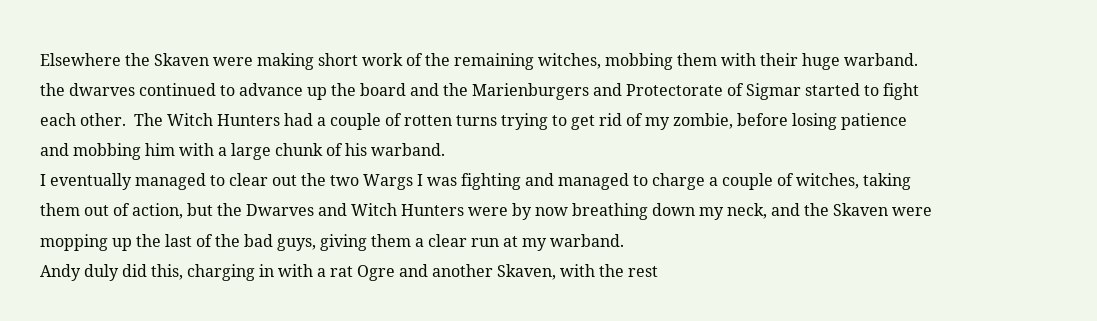Elsewhere the Skaven were making short work of the remaining witches, mobbing them with their huge warband.  the dwarves continued to advance up the board and the Marienburgers and Protectorate of Sigmar started to fight each other.  The Witch Hunters had a couple of rotten turns trying to get rid of my zombie, before losing patience and mobbing him with a large chunk of his warband.
I eventually managed to clear out the two Wargs I was fighting and managed to charge a couple of witches, taking them out of action, but the Dwarves and Witch Hunters were by now breathing down my neck, and the Skaven were mopping up the last of the bad guys, giving them a clear run at my warband.
Andy duly did this, charging in with a rat Ogre and another Skaven, with the rest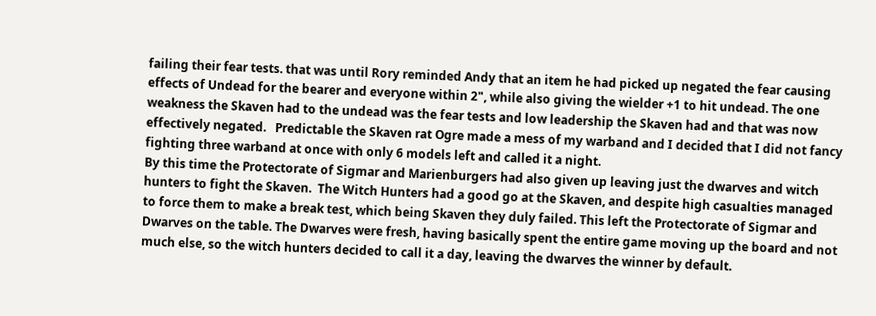failing their fear tests. that was until Rory reminded Andy that an item he had picked up negated the fear causing effects of Undead for the bearer and everyone within 2", while also giving the wielder +1 to hit undead. The one weakness the Skaven had to the undead was the fear tests and low leadership the Skaven had and that was now effectively negated.   Predictable the Skaven rat Ogre made a mess of my warband and I decided that I did not fancy fighting three warband at once with only 6 models left and called it a night.
By this time the Protectorate of Sigmar and Marienburgers had also given up leaving just the dwarves and witch hunters to fight the Skaven.  The Witch Hunters had a good go at the Skaven, and despite high casualties managed to force them to make a break test, which being Skaven they duly failed. This left the Protectorate of Sigmar and Dwarves on the table. The Dwarves were fresh, having basically spent the entire game moving up the board and not much else, so the witch hunters decided to call it a day, leaving the dwarves the winner by default.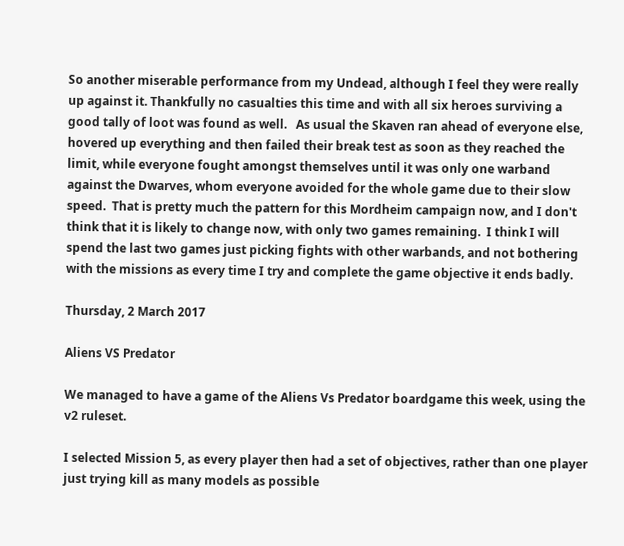So another miserable performance from my Undead, although I feel they were really up against it. Thankfully no casualties this time and with all six heroes surviving a good tally of loot was found as well.   As usual the Skaven ran ahead of everyone else, hovered up everything and then failed their break test as soon as they reached the limit, while everyone fought amongst themselves until it was only one warband against the Dwarves, whom everyone avoided for the whole game due to their slow speed.  That is pretty much the pattern for this Mordheim campaign now, and I don't think that it is likely to change now, with only two games remaining.  I think I will spend the last two games just picking fights with other warbands, and not bothering with the missions as every time I try and complete the game objective it ends badly.

Thursday, 2 March 2017

Aliens VS Predator

We managed to have a game of the Aliens Vs Predator boardgame this week, using the v2 ruleset.

I selected Mission 5, as every player then had a set of objectives, rather than one player just trying kill as many models as possible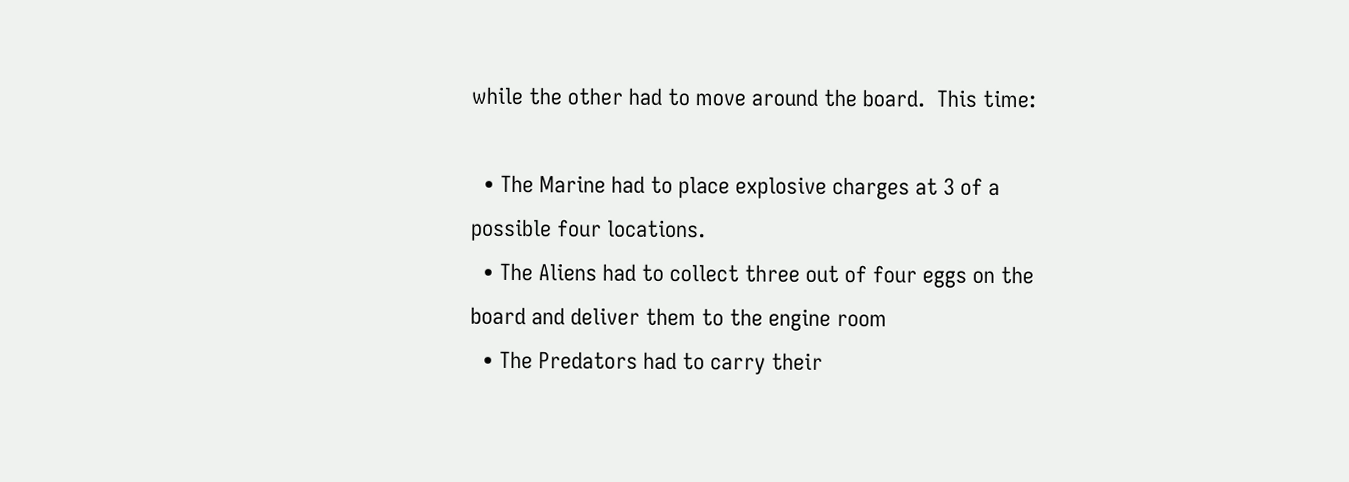while the other had to move around the board.  This time:

  • The Marine had to place explosive charges at 3 of a possible four locations.
  • The Aliens had to collect three out of four eggs on the board and deliver them to the engine room
  • The Predators had to carry their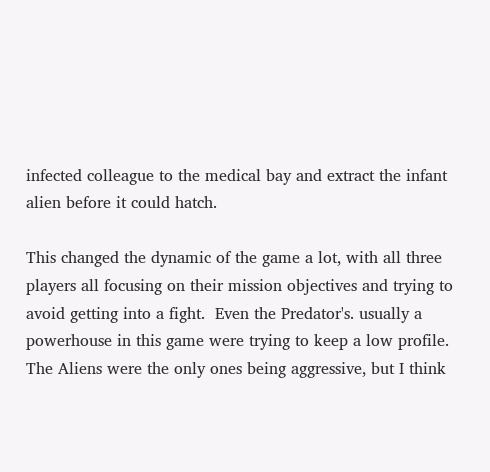infected colleague to the medical bay and extract the infant alien before it could hatch.

This changed the dynamic of the game a lot, with all three players all focusing on their mission objectives and trying to avoid getting into a fight.  Even the Predator's. usually a powerhouse in this game were trying to keep a low profile.    The Aliens were the only ones being aggressive, but I think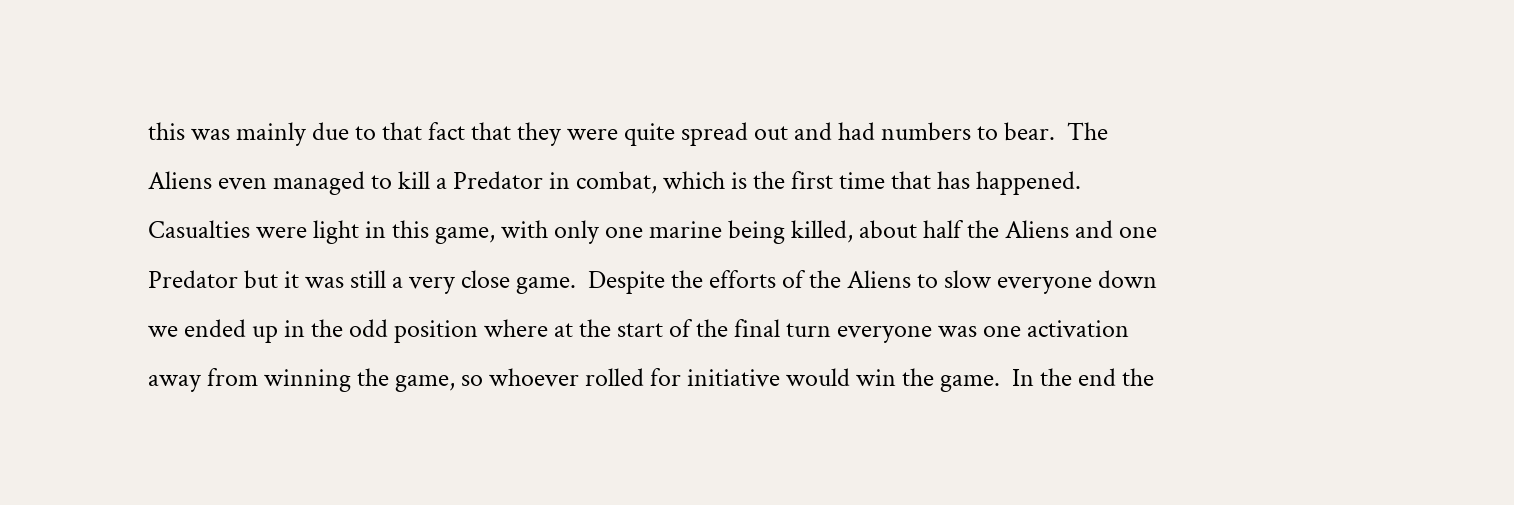this was mainly due to that fact that they were quite spread out and had numbers to bear.  The Aliens even managed to kill a Predator in combat, which is the first time that has happened.   Casualties were light in this game, with only one marine being killed, about half the Aliens and one Predator but it was still a very close game.  Despite the efforts of the Aliens to slow everyone down we ended up in the odd position where at the start of the final turn everyone was one activation away from winning the game, so whoever rolled for initiative would win the game.  In the end the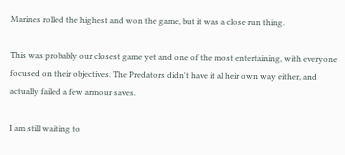Marines rolled the highest and won the game, but it was a close run thing.

This was probably our closest game yet and one of the most entertaining, with everyone focused on their objectives. The Predators didn't have it al heir own way either, and actually failed a few armour saves.

I am still waiting to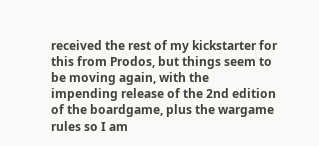received the rest of my kickstarter for this from Prodos, but things seem to be moving again, with the impending release of the 2nd edition of the boardgame, plus the wargame rules so I am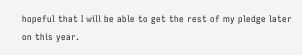hopeful that I will be able to get the rest of my pledge later on this year.